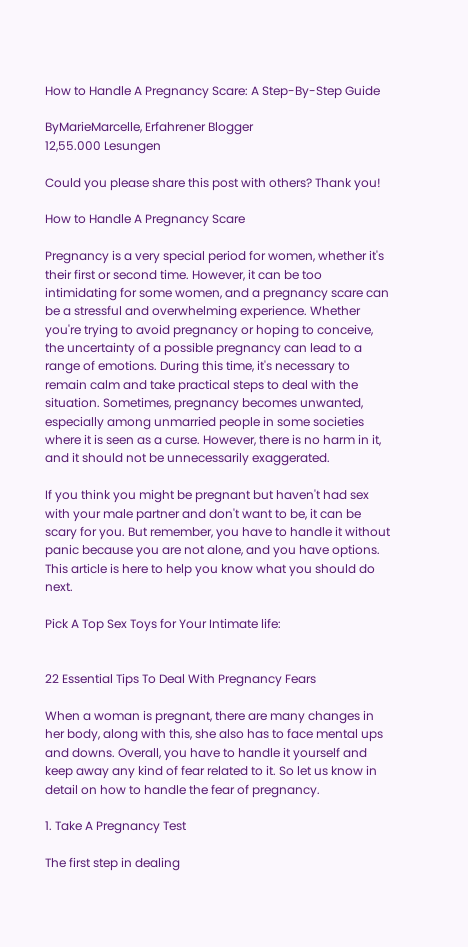How to Handle A Pregnancy Scare: A Step-By-Step Guide

ByMarieMarcelle, Erfahrener Blogger
12,55.000 Lesungen

Could you please share this post with others? Thank you!

How to Handle A Pregnancy Scare

Pregnancy is a very special period for women, whether it's their first or second time. However, it can be too intimidating for some women, and a pregnancy scare can be a stressful and overwhelming experience. Whether you're trying to avoid pregnancy or hoping to conceive, the uncertainty of a possible pregnancy can lead to a range of emotions. During this time, it's necessary to remain calm and take practical steps to deal with the situation. Sometimes, pregnancy becomes unwanted, especially among unmarried people in some societies where it is seen as a curse. However, there is no harm in it, and it should not be unnecessarily exaggerated.

If you think you might be pregnant but haven't had sex with your male partner and don't want to be, it can be scary for you. But remember, you have to handle it without panic because you are not alone, and you have options. This article is here to help you know what you should do next.

Pick A Top Sex Toys for Your Intimate life:


22 Essential Tips To Deal With Pregnancy Fears

When a woman is pregnant, there are many changes in her body, along with this, she also has to face mental ups and downs. Overall, you have to handle it yourself and keep away any kind of fear related to it. So let us know in detail on how to handle the fear of pregnancy.

1. Take A Pregnancy Test

The first step in dealing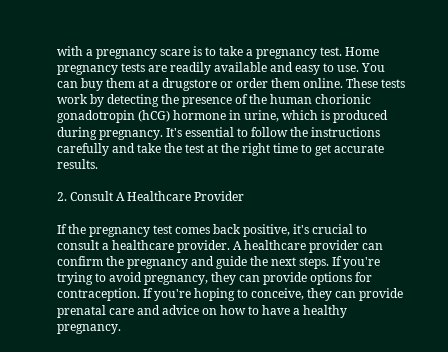with a pregnancy scare is to take a pregnancy test. Home pregnancy tests are readily available and easy to use. You can buy them at a drugstore or order them online. These tests work by detecting the presence of the human chorionic gonadotropin (hCG) hormone in urine, which is produced during pregnancy. It's essential to follow the instructions carefully and take the test at the right time to get accurate results.

2. Consult A Healthcare Provider

If the pregnancy test comes back positive, it's crucial to consult a healthcare provider. A healthcare provider can confirm the pregnancy and guide the next steps. If you're trying to avoid pregnancy, they can provide options for contraception. If you're hoping to conceive, they can provide prenatal care and advice on how to have a healthy pregnancy.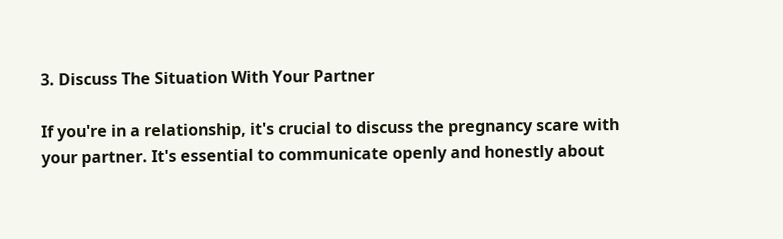3. Discuss The Situation With Your Partner

If you're in a relationship, it's crucial to discuss the pregnancy scare with your partner. It's essential to communicate openly and honestly about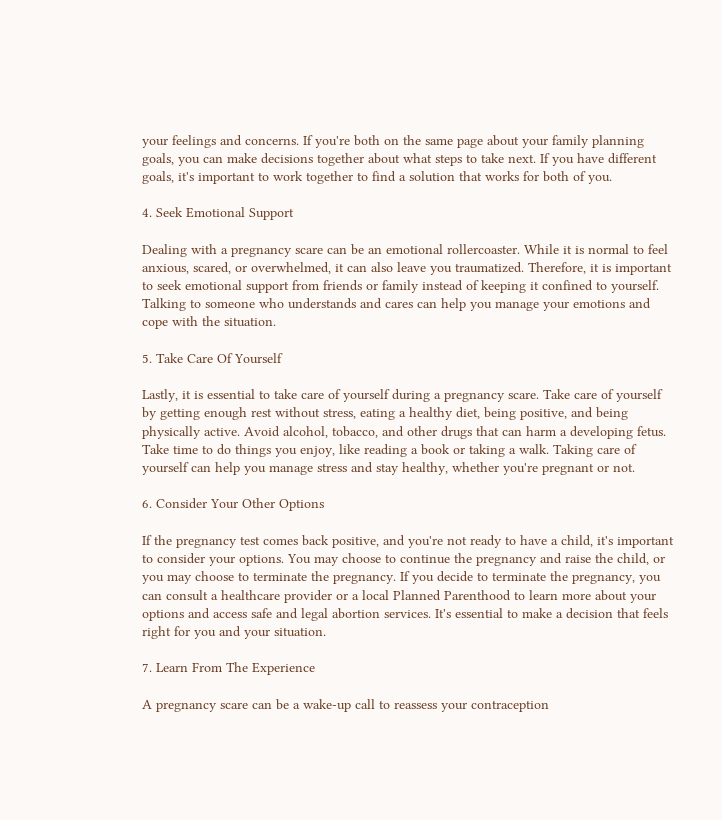your feelings and concerns. If you're both on the same page about your family planning goals, you can make decisions together about what steps to take next. If you have different goals, it's important to work together to find a solution that works for both of you.

4. Seek Emotional Support

Dealing with a pregnancy scare can be an emotional rollercoaster. While it is normal to feel anxious, scared, or overwhelmed, it can also leave you traumatized. Therefore, it is important to seek emotional support from friends or family instead of keeping it confined to yourself. Talking to someone who understands and cares can help you manage your emotions and cope with the situation.

5. Take Care Of Yourself

Lastly, it is essential to take care of yourself during a pregnancy scare. Take care of yourself by getting enough rest without stress, eating a healthy diet, being positive, and being physically active. Avoid alcohol, tobacco, and other drugs that can harm a developing fetus. Take time to do things you enjoy, like reading a book or taking a walk. Taking care of yourself can help you manage stress and stay healthy, whether you're pregnant or not.

6. Consider Your Other Options

If the pregnancy test comes back positive, and you're not ready to have a child, it's important to consider your options. You may choose to continue the pregnancy and raise the child, or you may choose to terminate the pregnancy. If you decide to terminate the pregnancy, you can consult a healthcare provider or a local Planned Parenthood to learn more about your options and access safe and legal abortion services. It's essential to make a decision that feels right for you and your situation.

7. Learn From The Experience

A pregnancy scare can be a wake-up call to reassess your contraception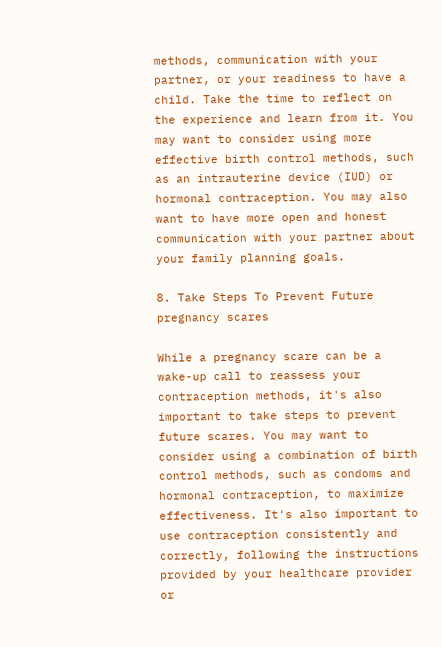methods, communication with your partner, or your readiness to have a child. Take the time to reflect on the experience and learn from it. You may want to consider using more effective birth control methods, such as an intrauterine device (IUD) or hormonal contraception. You may also want to have more open and honest communication with your partner about your family planning goals.

8. Take Steps To Prevent Future pregnancy scares

While a pregnancy scare can be a wake-up call to reassess your contraception methods, it's also important to take steps to prevent future scares. You may want to consider using a combination of birth control methods, such as condoms and hormonal contraception, to maximize effectiveness. It's also important to use contraception consistently and correctly, following the instructions provided by your healthcare provider or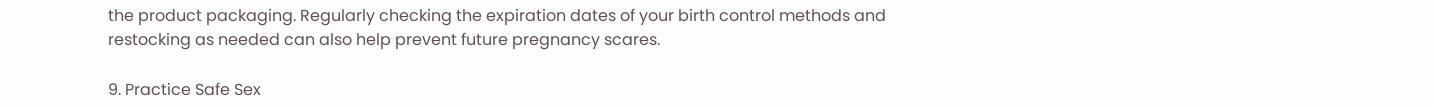the product packaging. Regularly checking the expiration dates of your birth control methods and restocking as needed can also help prevent future pregnancy scares.

9. Practice Safe Sex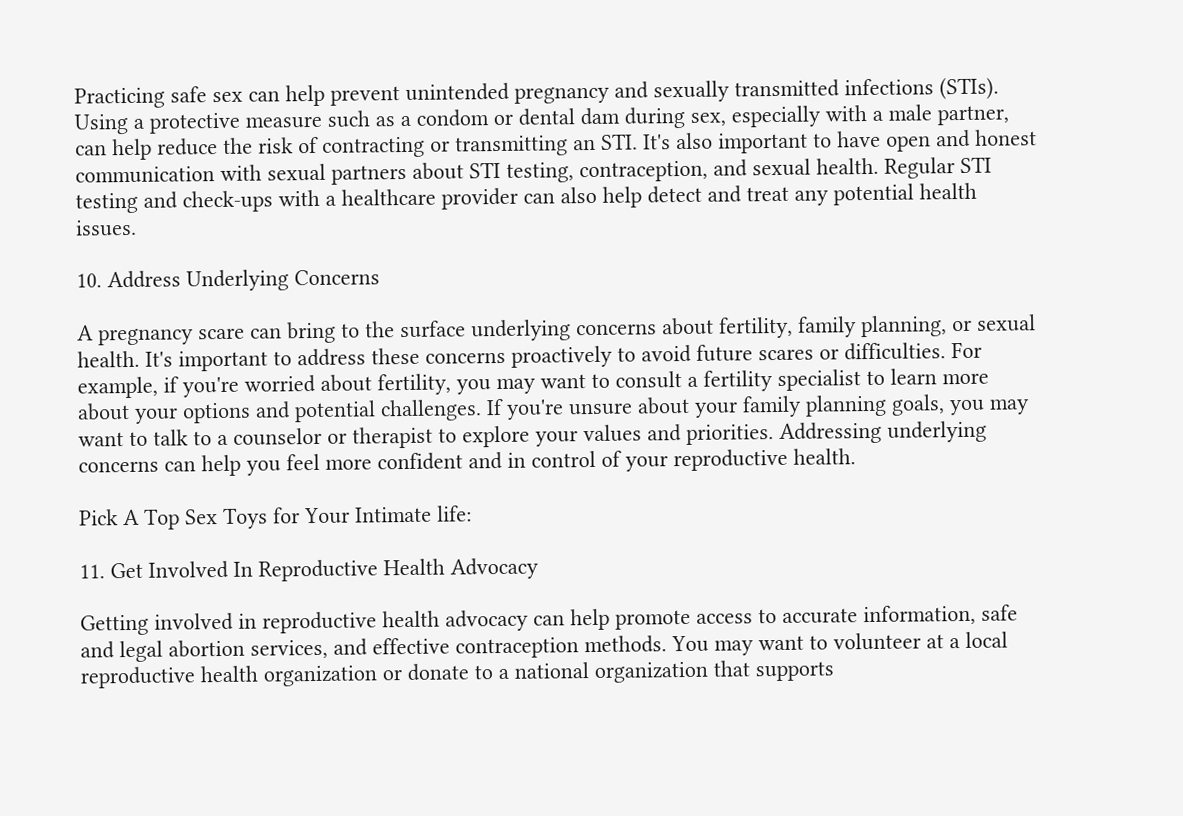Practicing safe sex can help prevent unintended pregnancy and sexually transmitted infections (STIs). Using a protective measure such as a condom or dental dam during sex, especially with a male partner, can help reduce the risk of contracting or transmitting an STI. It's also important to have open and honest communication with sexual partners about STI testing, contraception, and sexual health. Regular STI testing and check-ups with a healthcare provider can also help detect and treat any potential health issues.

10. Address Underlying Concerns

A pregnancy scare can bring to the surface underlying concerns about fertility, family planning, or sexual health. It's important to address these concerns proactively to avoid future scares or difficulties. For example, if you're worried about fertility, you may want to consult a fertility specialist to learn more about your options and potential challenges. If you're unsure about your family planning goals, you may want to talk to a counselor or therapist to explore your values and priorities. Addressing underlying concerns can help you feel more confident and in control of your reproductive health.

Pick A Top Sex Toys for Your Intimate life:

11. Get Involved In Reproductive Health Advocacy

Getting involved in reproductive health advocacy can help promote access to accurate information, safe and legal abortion services, and effective contraception methods. You may want to volunteer at a local reproductive health organization or donate to a national organization that supports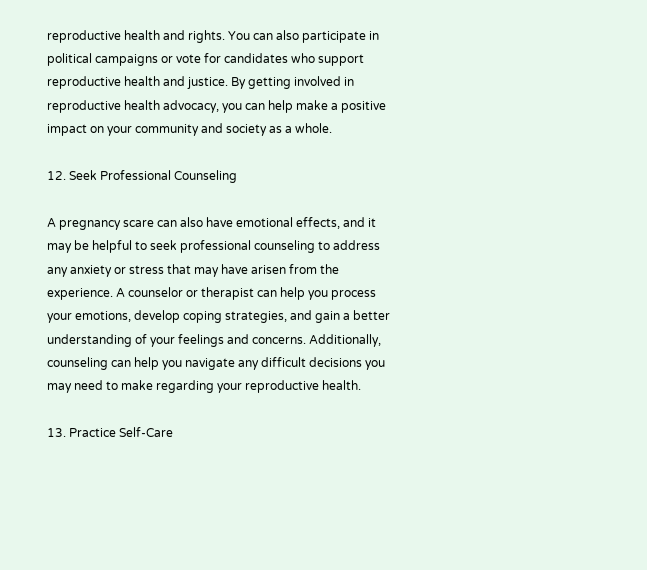reproductive health and rights. You can also participate in political campaigns or vote for candidates who support reproductive health and justice. By getting involved in reproductive health advocacy, you can help make a positive impact on your community and society as a whole.

12. Seek Professional Counseling

A pregnancy scare can also have emotional effects, and it may be helpful to seek professional counseling to address any anxiety or stress that may have arisen from the experience. A counselor or therapist can help you process your emotions, develop coping strategies, and gain a better understanding of your feelings and concerns. Additionally, counseling can help you navigate any difficult decisions you may need to make regarding your reproductive health.

13. Practice Self-Care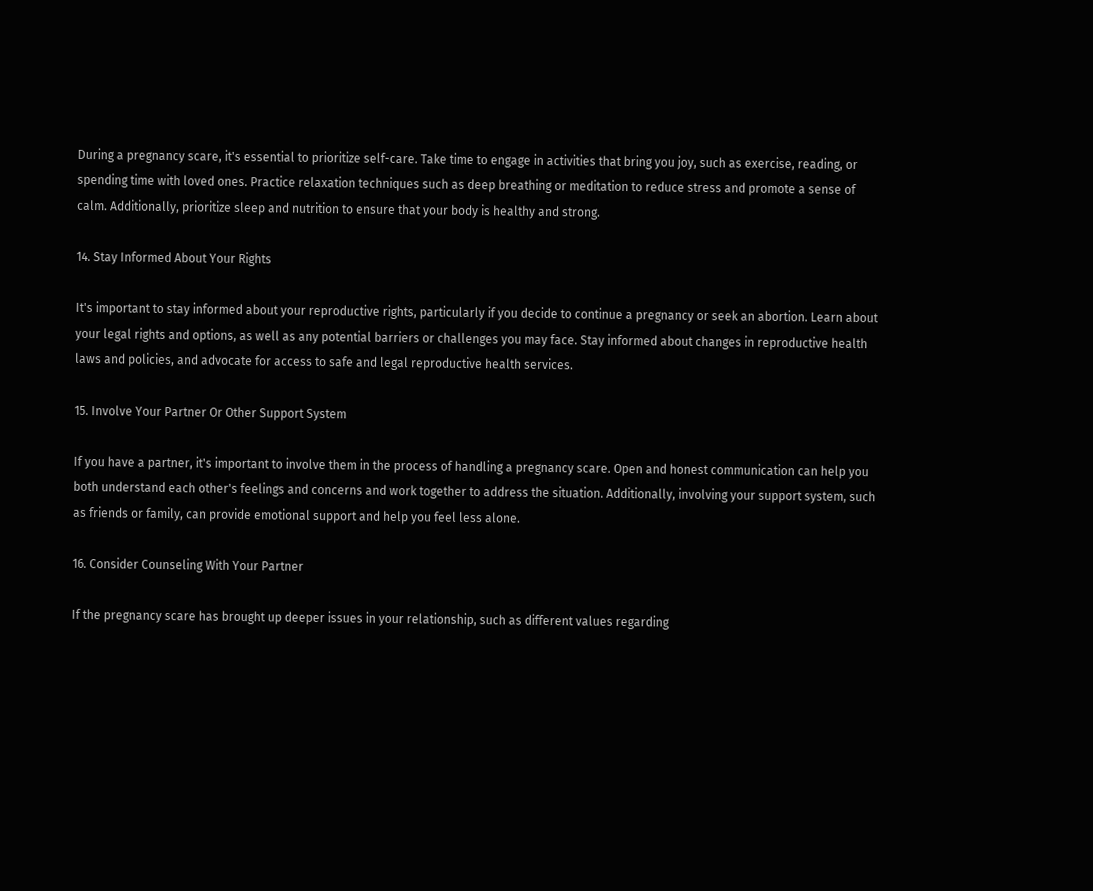During a pregnancy scare, it's essential to prioritize self-care. Take time to engage in activities that bring you joy, such as exercise, reading, or spending time with loved ones. Practice relaxation techniques such as deep breathing or meditation to reduce stress and promote a sense of calm. Additionally, prioritize sleep and nutrition to ensure that your body is healthy and strong.

14. Stay Informed About Your Rights

It's important to stay informed about your reproductive rights, particularly if you decide to continue a pregnancy or seek an abortion. Learn about your legal rights and options, as well as any potential barriers or challenges you may face. Stay informed about changes in reproductive health laws and policies, and advocate for access to safe and legal reproductive health services.

15. Involve Your Partner Or Other Support System

If you have a partner, it's important to involve them in the process of handling a pregnancy scare. Open and honest communication can help you both understand each other's feelings and concerns and work together to address the situation. Additionally, involving your support system, such as friends or family, can provide emotional support and help you feel less alone.

16. Consider Counseling With Your Partner

If the pregnancy scare has brought up deeper issues in your relationship, such as different values regarding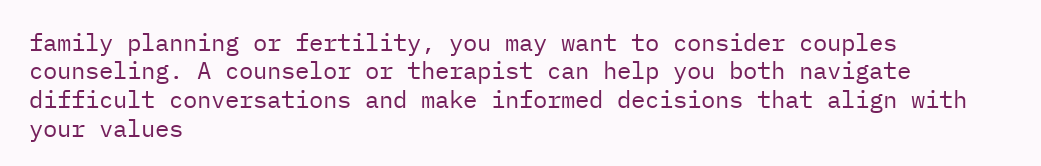family planning or fertility, you may want to consider couples counseling. A counselor or therapist can help you both navigate difficult conversations and make informed decisions that align with your values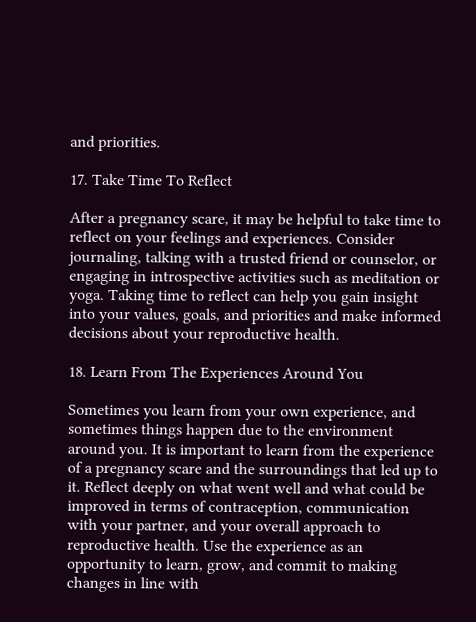and priorities.

17. Take Time To Reflect

After a pregnancy scare, it may be helpful to take time to reflect on your feelings and experiences. Consider journaling, talking with a trusted friend or counselor, or engaging in introspective activities such as meditation or yoga. Taking time to reflect can help you gain insight into your values, goals, and priorities and make informed decisions about your reproductive health.

18. Learn From The Experiences Around You

Sometimes you learn from your own experience, and sometimes things happen due to the environment around you. It is important to learn from the experience of a pregnancy scare and the surroundings that led up to it. Reflect deeply on what went well and what could be improved in terms of contraception, communication with your partner, and your overall approach to reproductive health. Use the experience as an opportunity to learn, grow, and commit to making changes in line with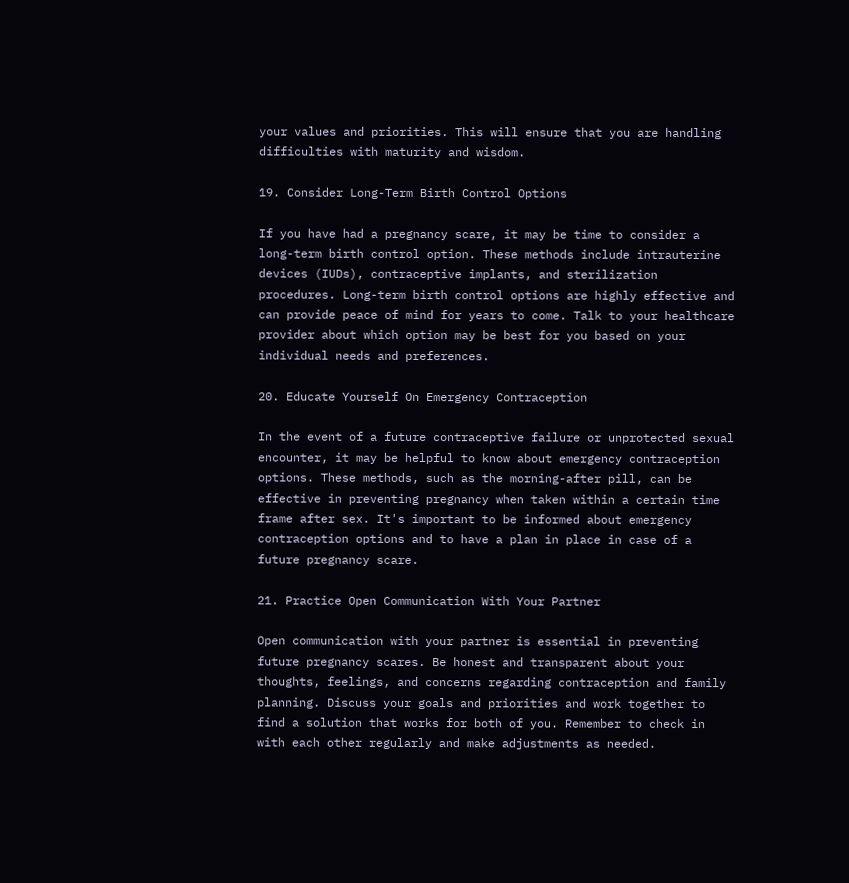your values and priorities. This will ensure that you are handling difficulties with maturity and wisdom.

19. Consider Long-Term Birth Control Options

If you have had a pregnancy scare, it may be time to consider a long-term birth control option. These methods include intrauterine devices (IUDs), contraceptive implants, and sterilization procedures. Long-term birth control options are highly effective and can provide peace of mind for years to come. Talk to your healthcare provider about which option may be best for you based on your individual needs and preferences.

20. Educate Yourself On Emergency Contraception

In the event of a future contraceptive failure or unprotected sexual encounter, it may be helpful to know about emergency contraception options. These methods, such as the morning-after pill, can be effective in preventing pregnancy when taken within a certain time frame after sex. It's important to be informed about emergency contraception options and to have a plan in place in case of a future pregnancy scare.

21. Practice Open Communication With Your Partner

Open communication with your partner is essential in preventing future pregnancy scares. Be honest and transparent about your thoughts, feelings, and concerns regarding contraception and family planning. Discuss your goals and priorities and work together to find a solution that works for both of you. Remember to check in with each other regularly and make adjustments as needed.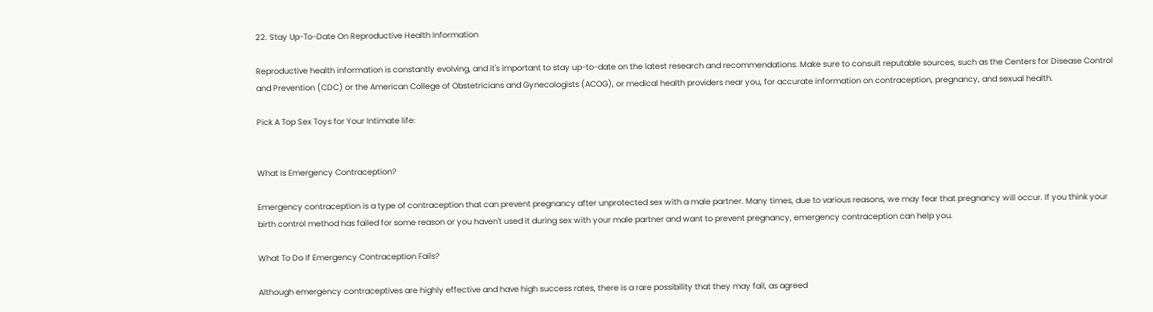22. Stay Up-To-Date On Reproductive Health Information

Reproductive health information is constantly evolving, and it's important to stay up-to-date on the latest research and recommendations. Make sure to consult reputable sources, such as the Centers for Disease Control and Prevention (CDC) or the American College of Obstetricians and Gynecologists (ACOG), or medical health providers near you, for accurate information on contraception, pregnancy, and sexual health.

Pick A Top Sex Toys for Your Intimate life:


What Is Emergency Contraception?

Emergency contraception is a type of contraception that can prevent pregnancy after unprotected sex with a male partner. Many times, due to various reasons, we may fear that pregnancy will occur. If you think your birth control method has failed for some reason or you haven't used it during sex with your male partner and want to prevent pregnancy, emergency contraception can help you.

What To Do If Emergency Contraception Fails?

Although emergency contraceptives are highly effective and have high success rates, there is a rare possibility that they may fail, as agreed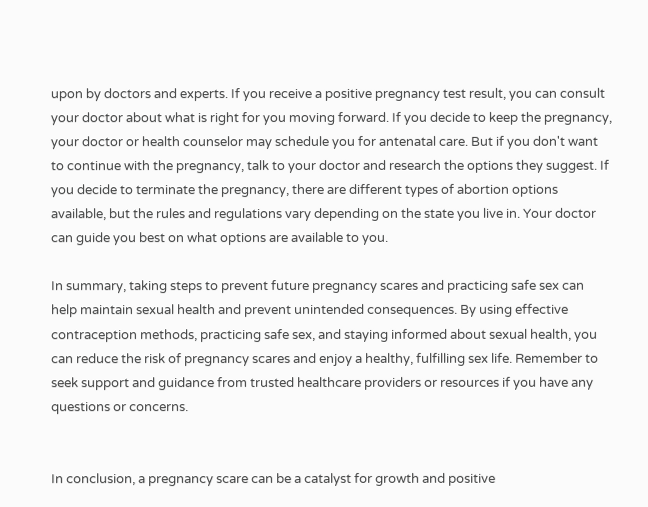upon by doctors and experts. If you receive a positive pregnancy test result, you can consult your doctor about what is right for you moving forward. If you decide to keep the pregnancy, your doctor or health counselor may schedule you for antenatal care. But if you don't want to continue with the pregnancy, talk to your doctor and research the options they suggest. If you decide to terminate the pregnancy, there are different types of abortion options available, but the rules and regulations vary depending on the state you live in. Your doctor can guide you best on what options are available to you.

In summary, taking steps to prevent future pregnancy scares and practicing safe sex can help maintain sexual health and prevent unintended consequences. By using effective contraception methods, practicing safe sex, and staying informed about sexual health, you can reduce the risk of pregnancy scares and enjoy a healthy, fulfilling sex life. Remember to seek support and guidance from trusted healthcare providers or resources if you have any questions or concerns.


In conclusion, a pregnancy scare can be a catalyst for growth and positive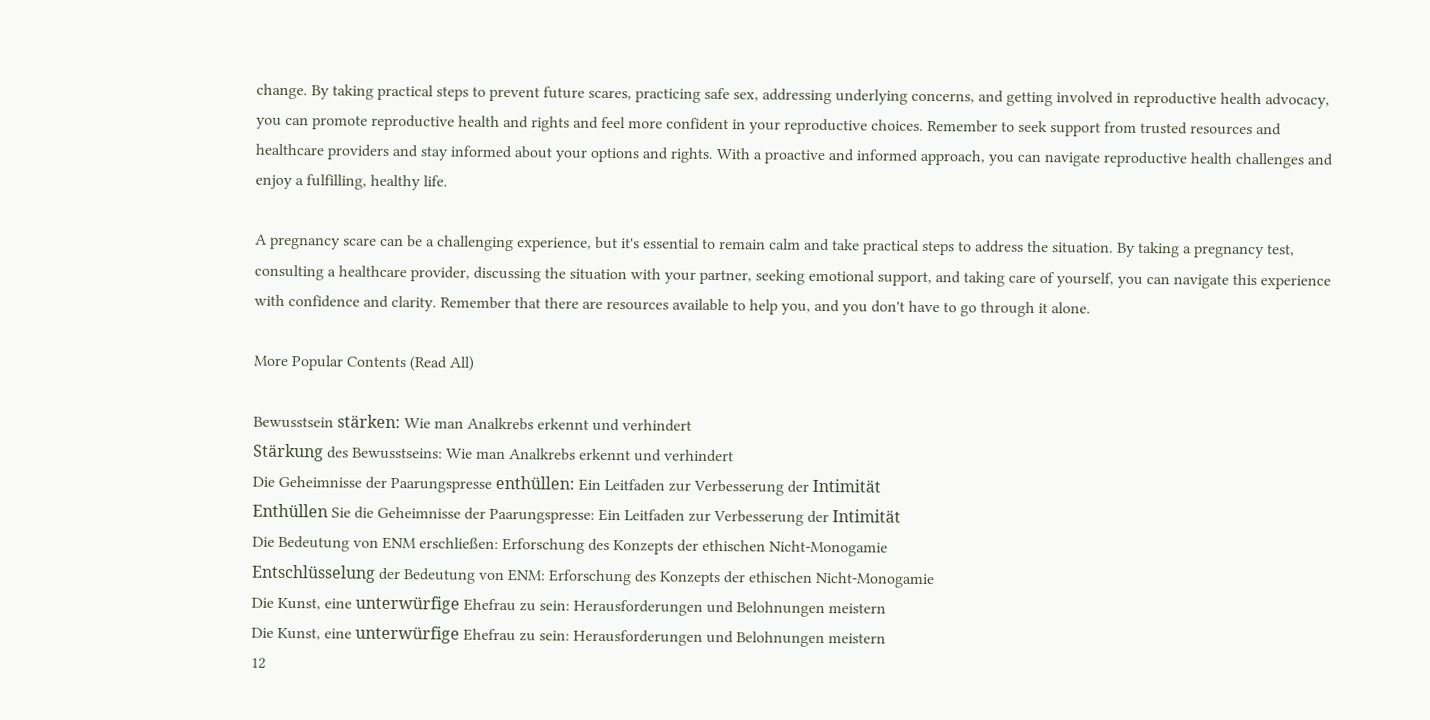change. By taking practical steps to prevent future scares, practicing safe sex, addressing underlying concerns, and getting involved in reproductive health advocacy, you can promote reproductive health and rights and feel more confident in your reproductive choices. Remember to seek support from trusted resources and healthcare providers and stay informed about your options and rights. With a proactive and informed approach, you can navigate reproductive health challenges and enjoy a fulfilling, healthy life.

A pregnancy scare can be a challenging experience, but it's essential to remain calm and take practical steps to address the situation. By taking a pregnancy test, consulting a healthcare provider, discussing the situation with your partner, seeking emotional support, and taking care of yourself, you can navigate this experience with confidence and clarity. Remember that there are resources available to help you, and you don't have to go through it alone.

More Popular Contents (Read All)

Bewusstsein stärken: Wie man Analkrebs erkennt und verhindert
Stärkung des Bewusstseins: Wie man Analkrebs erkennt und verhindert
Die Geheimnisse der Paarungspresse enthüllen: Ein Leitfaden zur Verbesserung der Intimität
Enthüllen Sie die Geheimnisse der Paarungspresse: Ein Leitfaden zur Verbesserung der Intimität
Die Bedeutung von ENM erschließen: Erforschung des Konzepts der ethischen Nicht-Monogamie
Entschlüsselung der Bedeutung von ENM: Erforschung des Konzepts der ethischen Nicht-Monogamie
Die Kunst, eine unterwürfige Ehefrau zu sein: Herausforderungen und Belohnungen meistern
Die Kunst, eine unterwürfige Ehefrau zu sein: Herausforderungen und Belohnungen meistern
12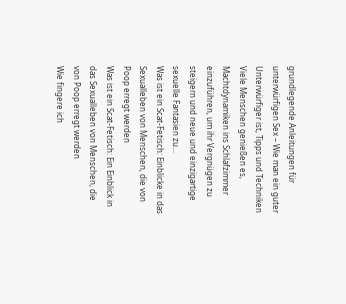grundlegende Anleitungen für unterwürfigen Sex – Wie man ein guter Unterwürfiger ist, Tipps und Techniken
Viele Menschen genießen es, Machtdynamiken ins Schlafzimmer einzuführen, um ihr Vergnügen zu steigern und neue und einzigartige sexuelle Fantasien zu...
Was ist ein Scat-Fetisch: Einblicke in das Sexualleben von Menschen, die von Poop erregt werden
Was ist ein Scat-Fetisch: Ein Einblick in das Sexualleben von Menschen, die von Poop erregt werden
Wie fingere ich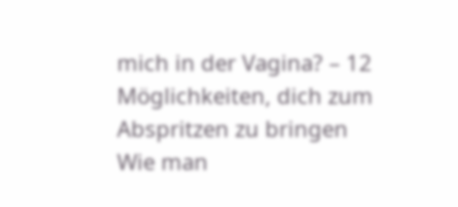mich in der Vagina? – 12 Möglichkeiten, dich zum Abspritzen zu bringen
Wie man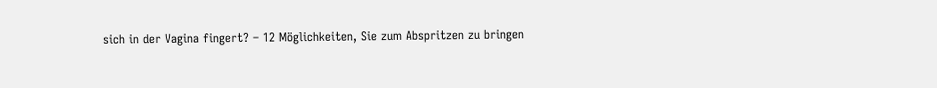sich in der Vagina fingert? – 12 Möglichkeiten, Sie zum Abspritzen zu bringen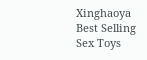Xinghaoya Best Selling Sex Toys